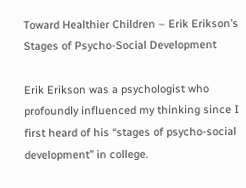Toward Healthier Children – Erik Erikson’s Stages of Psycho-Social Development

Erik Erikson was a psychologist who profoundly influenced my thinking since I first heard of his “stages of psycho-social development” in college.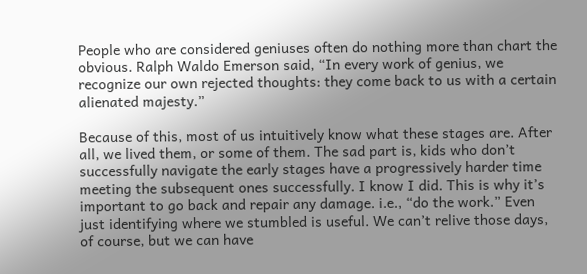People who are considered geniuses often do nothing more than chart the obvious. Ralph Waldo Emerson said, “In every work of genius, we recognize our own rejected thoughts: they come back to us with a certain alienated majesty.”

Because of this, most of us intuitively know what these stages are. After all, we lived them, or some of them. The sad part is, kids who don’t successfully navigate the early stages have a progressively harder time meeting the subsequent ones successfully. I know I did. This is why it’s important to go back and repair any damage. i.e., “do the work.” Even just identifying where we stumbled is useful. We can’t relive those days, of course, but we can have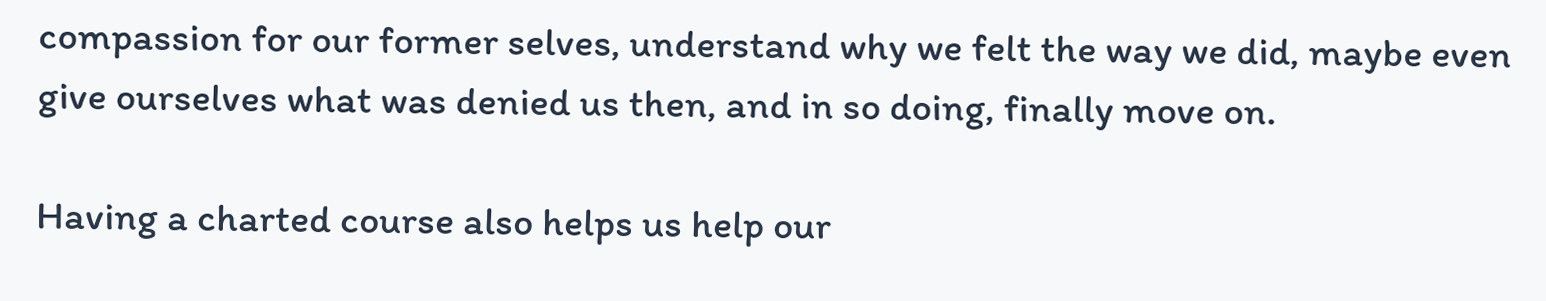compassion for our former selves, understand why we felt the way we did, maybe even give ourselves what was denied us then, and in so doing, finally move on.

Having a charted course also helps us help our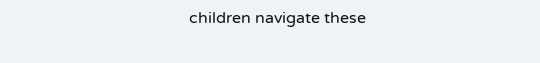children navigate these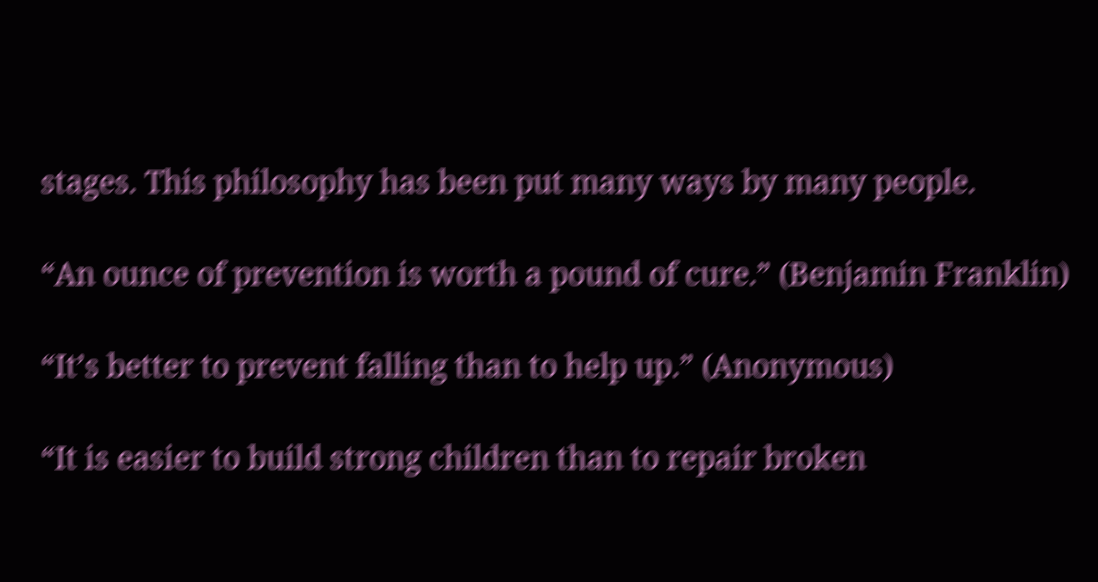stages. This philosophy has been put many ways by many people.

“An ounce of prevention is worth a pound of cure.” (Benjamin Franklin)

“It’s better to prevent falling than to help up.” (Anonymous)

“It is easier to build strong children than to repair broken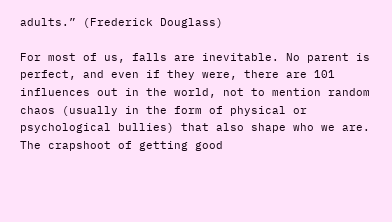adults.” (Frederick Douglass)

For most of us, falls are inevitable. No parent is perfect, and even if they were, there are 101 influences out in the world, not to mention random chaos (usually in the form of physical or psychological bullies) that also shape who we are. The crapshoot of getting good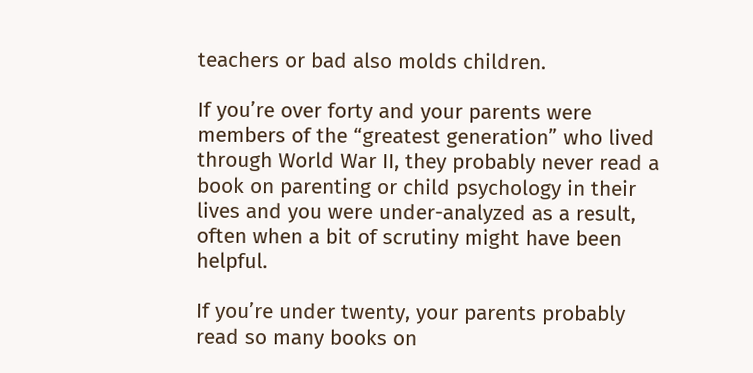teachers or bad also molds children.

If you’re over forty and your parents were members of the “greatest generation” who lived through World War II, they probably never read a book on parenting or child psychology in their lives and you were under-analyzed as a result, often when a bit of scrutiny might have been helpful.

If you’re under twenty, your parents probably read so many books on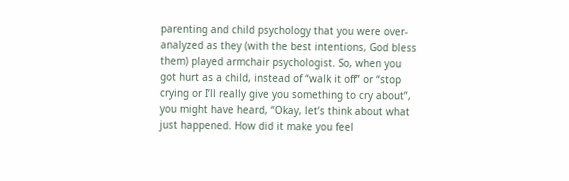parenting and child psychology that you were over-analyzed as they (with the best intentions, God bless them) played armchair psychologist. So, when you got hurt as a child, instead of “walk it off” or “stop crying or I’ll really give you something to cry about”, you might have heard, “Okay, let’s think about what just happened. How did it make you feel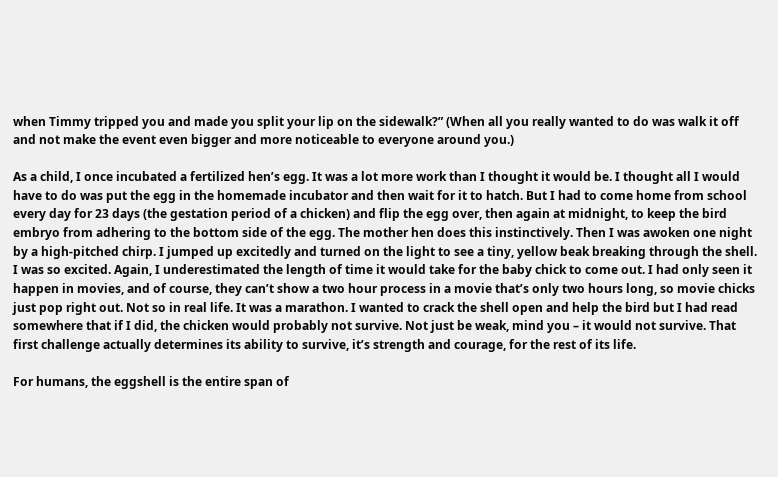when Timmy tripped you and made you split your lip on the sidewalk?” (When all you really wanted to do was walk it off and not make the event even bigger and more noticeable to everyone around you.)

As a child, I once incubated a fertilized hen’s egg. It was a lot more work than I thought it would be. I thought all I would have to do was put the egg in the homemade incubator and then wait for it to hatch. But I had to come home from school every day for 23 days (the gestation period of a chicken) and flip the egg over, then again at midnight, to keep the bird embryo from adhering to the bottom side of the egg. The mother hen does this instinctively. Then I was awoken one night by a high-pitched chirp. I jumped up excitedly and turned on the light to see a tiny, yellow beak breaking through the shell. I was so excited. Again, I underestimated the length of time it would take for the baby chick to come out. I had only seen it happen in movies, and of course, they can’t show a two hour process in a movie that’s only two hours long, so movie chicks just pop right out. Not so in real life. It was a marathon. I wanted to crack the shell open and help the bird but I had read somewhere that if I did, the chicken would probably not survive. Not just be weak, mind you – it would not survive. That first challenge actually determines its ability to survive, it’s strength and courage, for the rest of its life.

For humans, the eggshell is the entire span of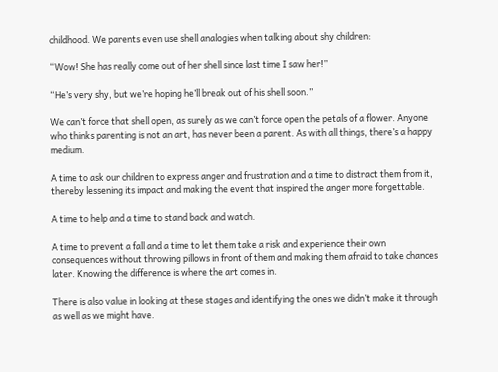childhood. We parents even use shell analogies when talking about shy children:

“Wow! She has really come out of her shell since last time I saw her!”

“He’s very shy, but we’re hoping he’ll break out of his shell soon.”

We can’t force that shell open, as surely as we can’t force open the petals of a flower. Anyone who thinks parenting is not an art, has never been a parent. As with all things, there’s a happy medium.

A time to ask our children to express anger and frustration and a time to distract them from it, thereby lessening its impact and making the event that inspired the anger more forgettable.

A time to help and a time to stand back and watch.

A time to prevent a fall and a time to let them take a risk and experience their own consequences without throwing pillows in front of them and making them afraid to take chances later. Knowing the difference is where the art comes in.

There is also value in looking at these stages and identifying the ones we didn’t make it through as well as we might have.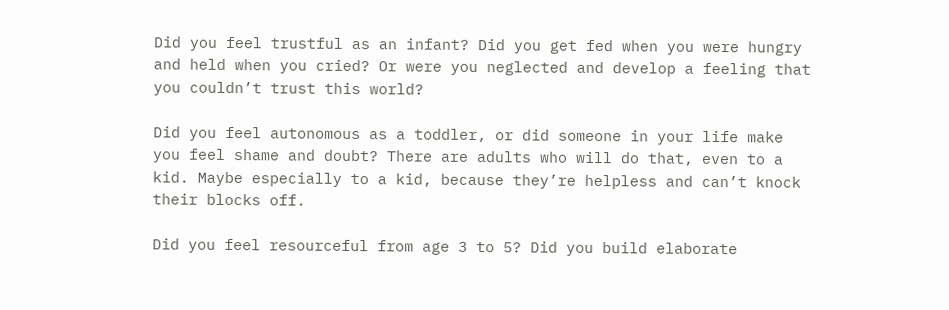Did you feel trustful as an infant? Did you get fed when you were hungry and held when you cried? Or were you neglected and develop a feeling that you couldn’t trust this world?

Did you feel autonomous as a toddler, or did someone in your life make you feel shame and doubt? There are adults who will do that, even to a kid. Maybe especially to a kid, because they’re helpless and can’t knock their blocks off.

Did you feel resourceful from age 3 to 5? Did you build elaborate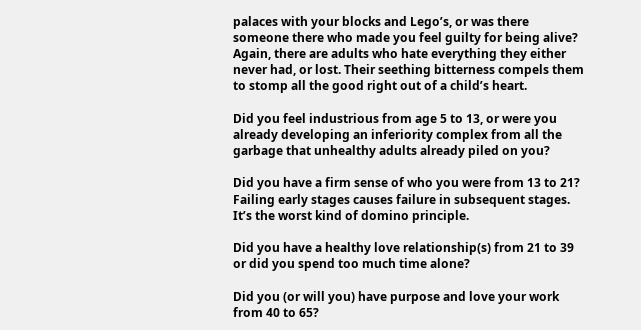palaces with your blocks and Lego’s, or was there someone there who made you feel guilty for being alive? Again, there are adults who hate everything they either never had, or lost. Their seething bitterness compels them to stomp all the good right out of a child’s heart.

Did you feel industrious from age 5 to 13, or were you already developing an inferiority complex from all the garbage that unhealthy adults already piled on you?

Did you have a firm sense of who you were from 13 to 21? Failing early stages causes failure in subsequent stages. It’s the worst kind of domino principle.

Did you have a healthy love relationship(s) from 21 to 39 or did you spend too much time alone?

Did you (or will you) have purpose and love your work from 40 to 65?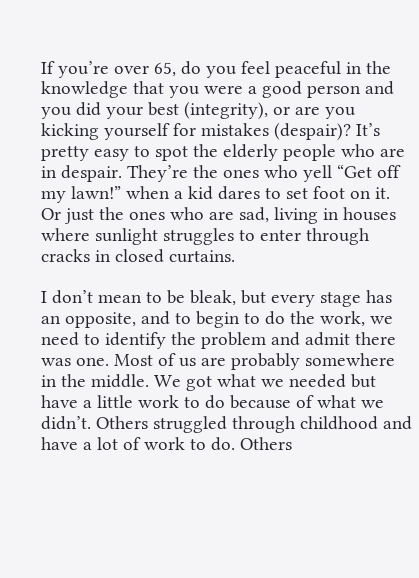If you’re over 65, do you feel peaceful in the knowledge that you were a good person and you did your best (integrity), or are you kicking yourself for mistakes (despair)? It’s pretty easy to spot the elderly people who are in despair. They’re the ones who yell “Get off my lawn!” when a kid dares to set foot on it. Or just the ones who are sad, living in houses where sunlight struggles to enter through cracks in closed curtains.

I don’t mean to be bleak, but every stage has an opposite, and to begin to do the work, we need to identify the problem and admit there was one. Most of us are probably somewhere in the middle. We got what we needed but have a little work to do because of what we didn’t. Others struggled through childhood and have a lot of work to do. Others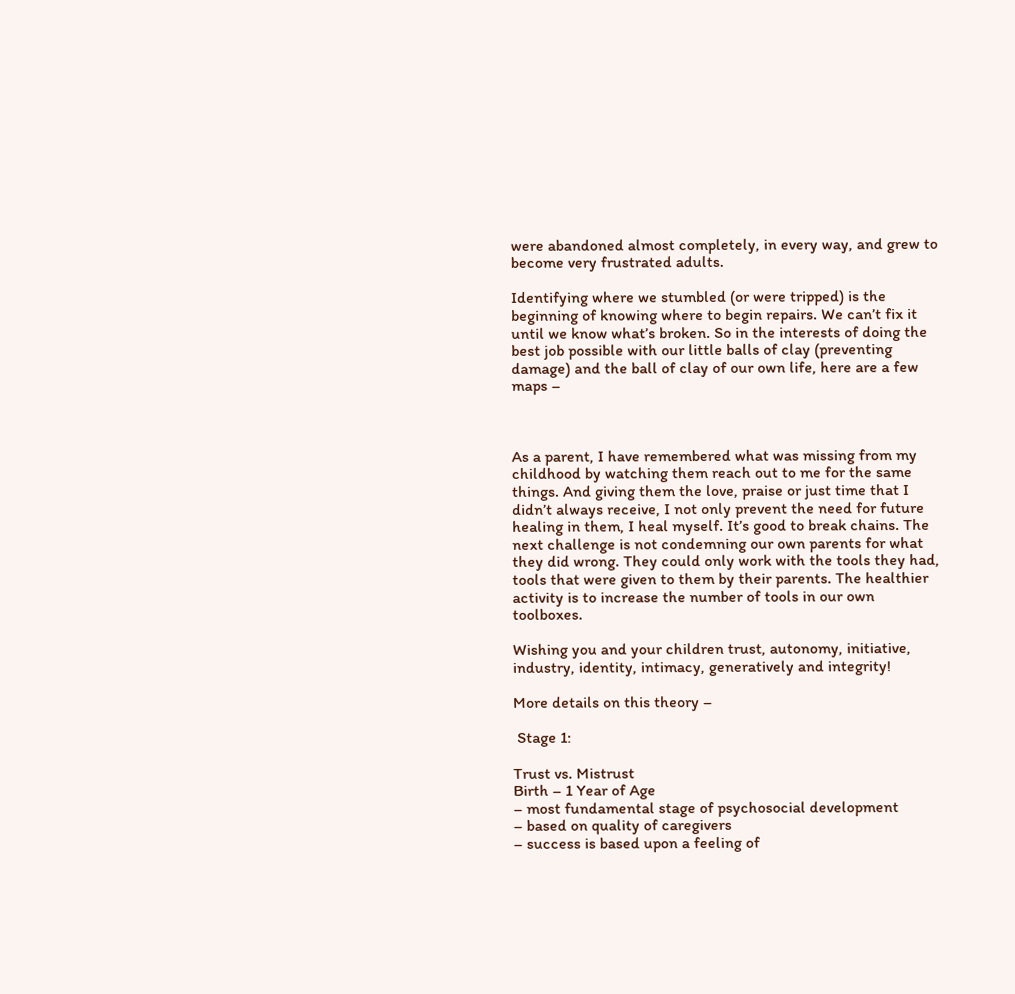were abandoned almost completely, in every way, and grew to become very frustrated adults.

Identifying where we stumbled (or were tripped) is the beginning of knowing where to begin repairs. We can’t fix it until we know what’s broken. So in the interests of doing the best job possible with our little balls of clay (preventing damage) and the ball of clay of our own life, here are a few maps –



As a parent, I have remembered what was missing from my childhood by watching them reach out to me for the same things. And giving them the love, praise or just time that I didn’t always receive, I not only prevent the need for future healing in them, I heal myself. It’s good to break chains. The next challenge is not condemning our own parents for what they did wrong. They could only work with the tools they had, tools that were given to them by their parents. The healthier activity is to increase the number of tools in our own toolboxes.

Wishing you and your children trust, autonomy, initiative, industry, identity, intimacy, generatively and integrity!

More details on this theory –

 Stage 1:

Trust vs. Mistrust
Birth – 1 Year of Age
– most fundamental stage of psychosocial development
– based on quality of caregivers
– success is based upon a feeling of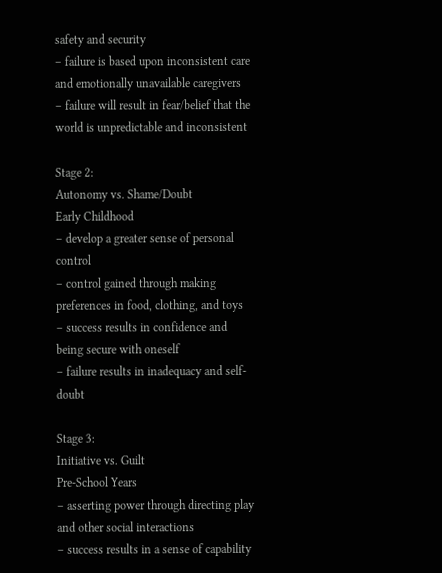safety and security
– failure is based upon inconsistent care and emotionally unavailable caregivers
– failure will result in fear/belief that the world is unpredictable and inconsistent

Stage 2:
Autonomy vs. Shame/Doubt
Early Childhood
– develop a greater sense of personal control
– control gained through making preferences in food, clothing, and toys
– success results in confidence and being secure with oneself
– failure results in inadequacy and self-doubt

Stage 3:
Initiative vs. Guilt
Pre-School Years
– asserting power through directing play and other social interactions
– success results in a sense of capability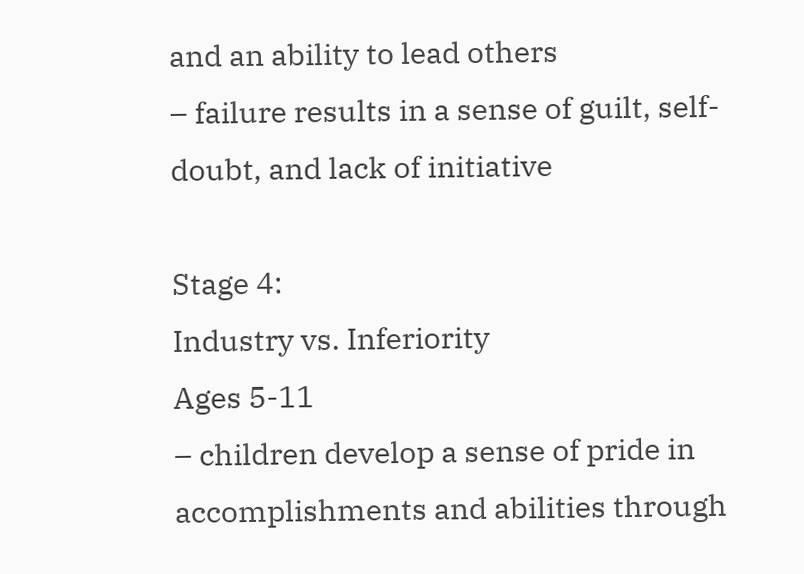and an ability to lead others
– failure results in a sense of guilt, self-doubt, and lack of initiative

Stage 4:
Industry vs. Inferiority
Ages 5-11
– children develop a sense of pride in accomplishments and abilities through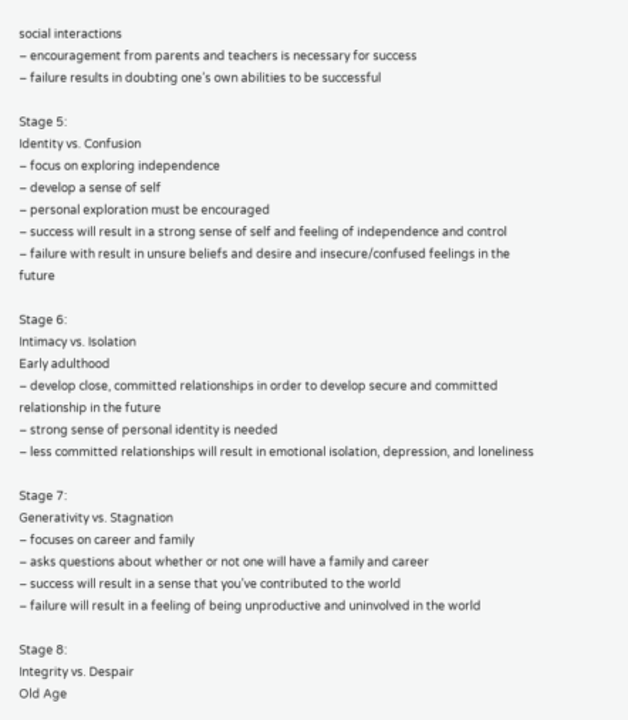social interactions
– encouragement from parents and teachers is necessary for success
– failure results in doubting one’s own abilities to be successful

Stage 5:
Identity vs. Confusion
– focus on exploring independence
– develop a sense of self
– personal exploration must be encouraged
– success will result in a strong sense of self and feeling of independence and control
– failure with result in unsure beliefs and desire and insecure/confused feelings in the future

Stage 6:
Intimacy vs. Isolation
Early adulthood
– develop close, committed relationships in order to develop secure and committed relationship in the future
– strong sense of personal identity is needed
– less committed relationships will result in emotional isolation, depression, and loneliness

Stage 7:
Generativity vs. Stagnation
– focuses on career and family
– asks questions about whether or not one will have a family and career
– success will result in a sense that you’ve contributed to the world
– failure will result in a feeling of being unproductive and uninvolved in the world

Stage 8:
Integrity vs. Despair
Old Age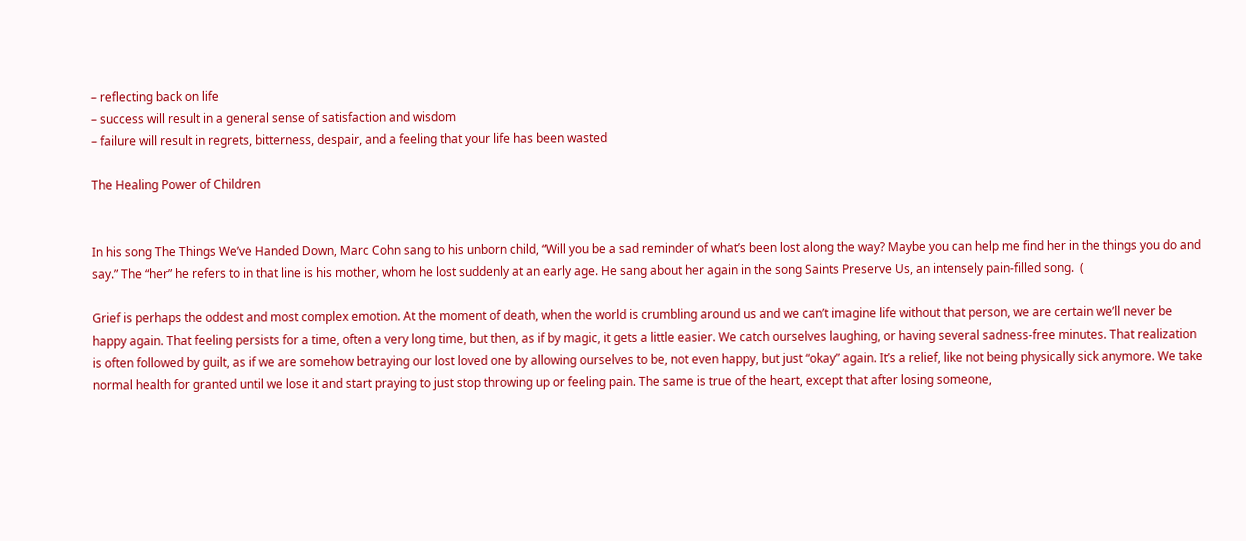– reflecting back on life
– success will result in a general sense of satisfaction and wisdom
– failure will result in regrets, bitterness, despair, and a feeling that your life has been wasted

The Healing Power of Children


In his song The Things We’ve Handed Down, Marc Cohn sang to his unborn child, “Will you be a sad reminder of what’s been lost along the way? Maybe you can help me find her in the things you do and say.” The “her” he refers to in that line is his mother, whom he lost suddenly at an early age. He sang about her again in the song Saints Preserve Us, an intensely pain-filled song.  (

Grief is perhaps the oddest and most complex emotion. At the moment of death, when the world is crumbling around us and we can’t imagine life without that person, we are certain we’ll never be happy again. That feeling persists for a time, often a very long time, but then, as if by magic, it gets a little easier. We catch ourselves laughing, or having several sadness-free minutes. That realization is often followed by guilt, as if we are somehow betraying our lost loved one by allowing ourselves to be, not even happy, but just “okay” again. It’s a relief, like not being physically sick anymore. We take normal health for granted until we lose it and start praying to just stop throwing up or feeling pain. The same is true of the heart, except that after losing someone,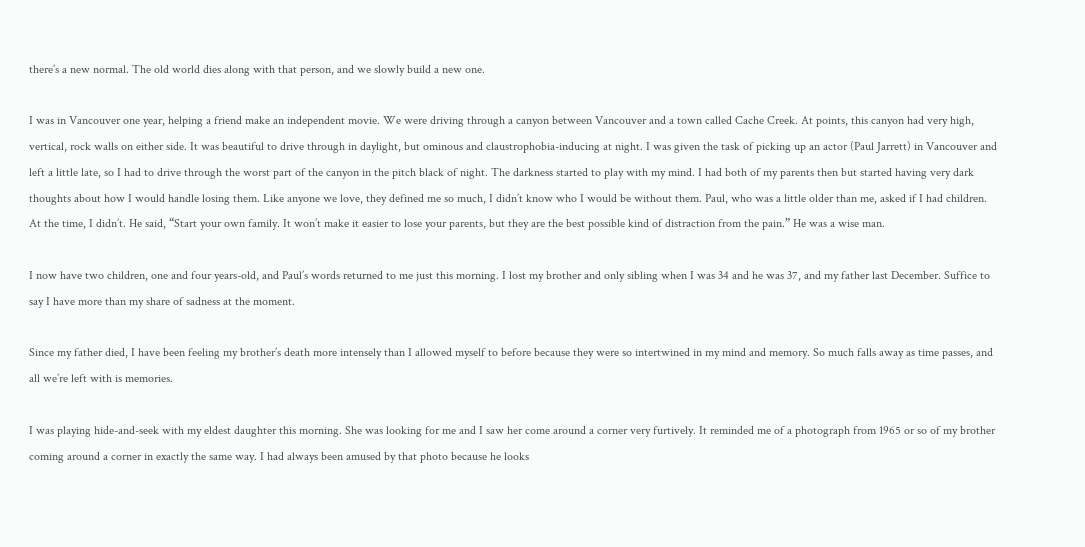there’s a new normal. The old world dies along with that person, and we slowly build a new one.

I was in Vancouver one year, helping a friend make an independent movie. We were driving through a canyon between Vancouver and a town called Cache Creek. At points, this canyon had very high, vertical, rock walls on either side. It was beautiful to drive through in daylight, but ominous and claustrophobia-inducing at night. I was given the task of picking up an actor (Paul Jarrett) in Vancouver and left a little late, so I had to drive through the worst part of the canyon in the pitch black of night. The darkness started to play with my mind. I had both of my parents then but started having very dark thoughts about how I would handle losing them. Like anyone we love, they defined me so much, I didn’t know who I would be without them. Paul, who was a little older than me, asked if I had children. At the time, I didn’t. He said, “Start your own family. It won’t make it easier to lose your parents, but they are the best possible kind of distraction from the pain.” He was a wise man.

I now have two children, one and four years-old, and Paul’s words returned to me just this morning. I lost my brother and only sibling when I was 34 and he was 37, and my father last December. Suffice to say I have more than my share of sadness at the moment.

Since my father died, I have been feeling my brother’s death more intensely than I allowed myself to before because they were so intertwined in my mind and memory. So much falls away as time passes, and all we’re left with is memories.

I was playing hide-and-seek with my eldest daughter this morning. She was looking for me and I saw her come around a corner very furtively. It reminded me of a photograph from 1965 or so of my brother coming around a corner in exactly the same way. I had always been amused by that photo because he looks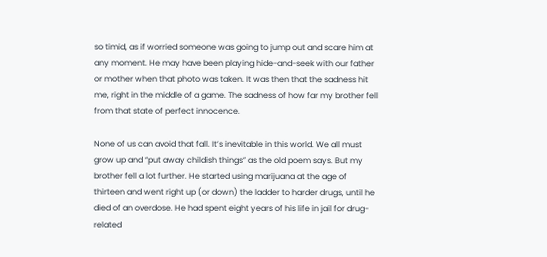so timid, as if worried someone was going to jump out and scare him at any moment. He may have been playing hide-and-seek with our father or mother when that photo was taken. It was then that the sadness hit me, right in the middle of a game. The sadness of how far my brother fell from that state of perfect innocence.

None of us can avoid that fall. It’s inevitable in this world. We all must grow up and “put away childish things” as the old poem says. But my brother fell a lot further. He started using marijuana at the age of thirteen and went right up (or down) the ladder to harder drugs, until he died of an overdose. He had spent eight years of his life in jail for drug-related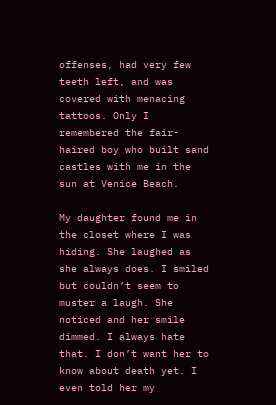offenses, had very few teeth left, and was covered with menacing tattoos. Only I remembered the fair-haired boy who built sand castles with me in the sun at Venice Beach.

My daughter found me in the closet where I was hiding. She laughed as she always does. I smiled but couldn’t seem to muster a laugh. She noticed and her smile dimmed. I always hate that. I don’t want her to know about death yet. I even told her my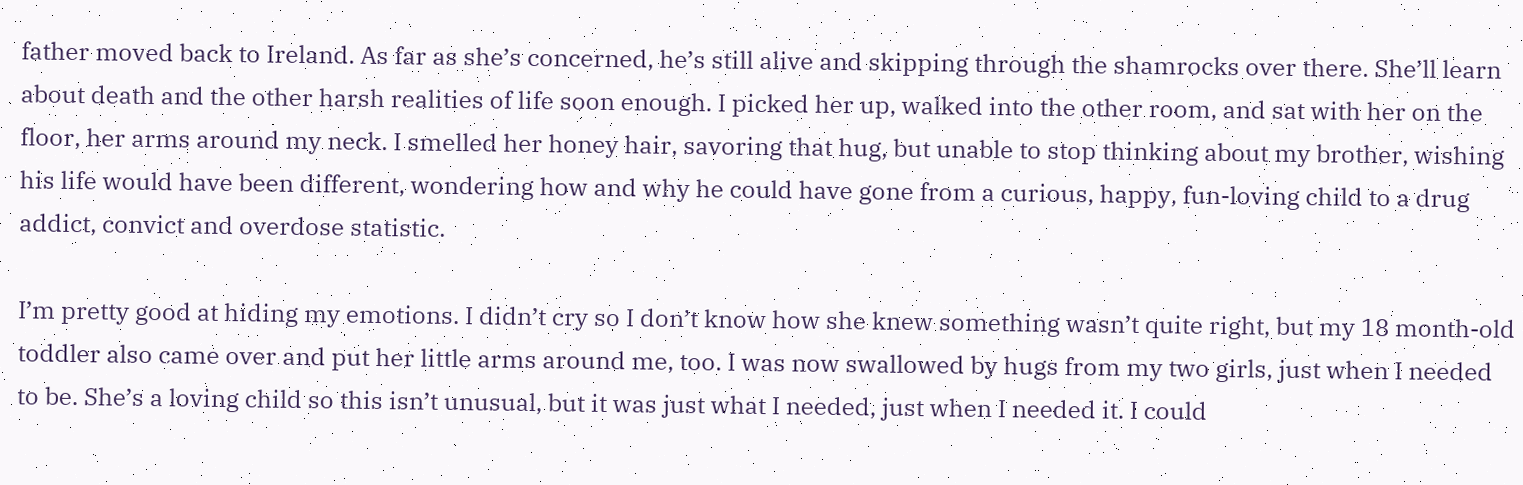father moved back to Ireland. As far as she’s concerned, he’s still alive and skipping through the shamrocks over there. She’ll learn about death and the other harsh realities of life soon enough. I picked her up, walked into the other room, and sat with her on the floor, her arms around my neck. I smelled her honey hair, savoring that hug, but unable to stop thinking about my brother, wishing his life would have been different, wondering how and why he could have gone from a curious, happy, fun-loving child to a drug addict, convict and overdose statistic.

I’m pretty good at hiding my emotions. I didn’t cry so I don’t know how she knew something wasn’t quite right, but my 18 month-old toddler also came over and put her little arms around me, too. I was now swallowed by hugs from my two girls, just when I needed to be. She’s a loving child so this isn’t unusual, but it was just what I needed, just when I needed it. I could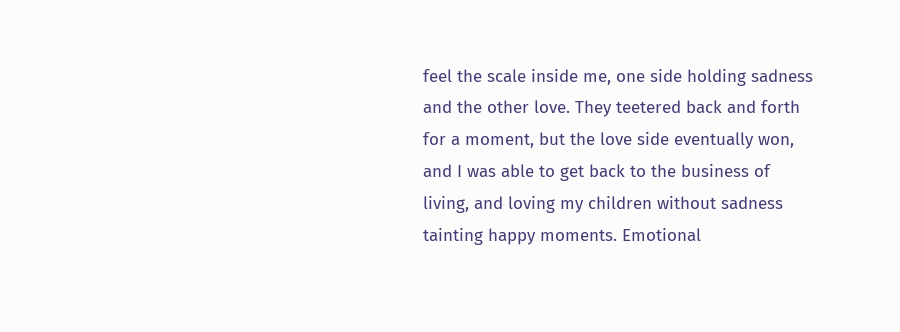feel the scale inside me, one side holding sadness and the other love. They teetered back and forth for a moment, but the love side eventually won, and I was able to get back to the business of living, and loving my children without sadness tainting happy moments. Emotional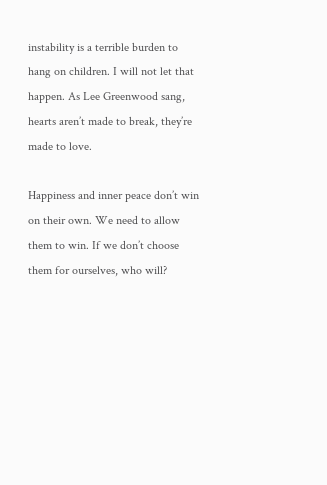instability is a terrible burden to hang on children. I will not let that happen. As Lee Greenwood sang, hearts aren’t made to break, they’re made to love.

Happiness and inner peace don’t win on their own. We need to allow them to win. If we don’t choose them for ourselves, who will?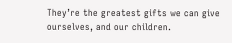They’re the greatest gifts we can give ourselves, and our children.